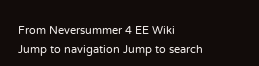From Neversummer 4 EE Wiki
Jump to navigation Jump to search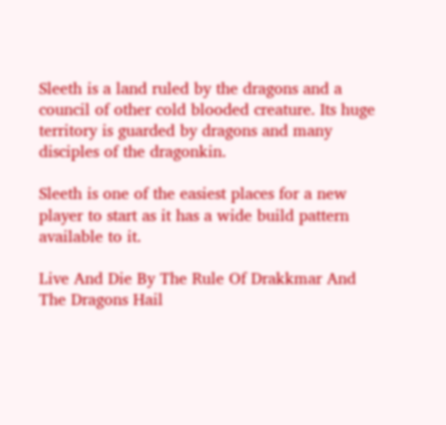Sleeth is a land ruled by the dragons and a council of other cold blooded creature. Its huge territory is guarded by dragons and many disciples of the dragonkin.

Sleeth is one of the easiest places for a new player to start as it has a wide build pattern available to it.

Live And Die By The Rule Of Drakkmar And The Dragons Hail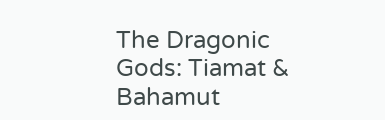The Dragonic Gods: Tiamat & Bahamut